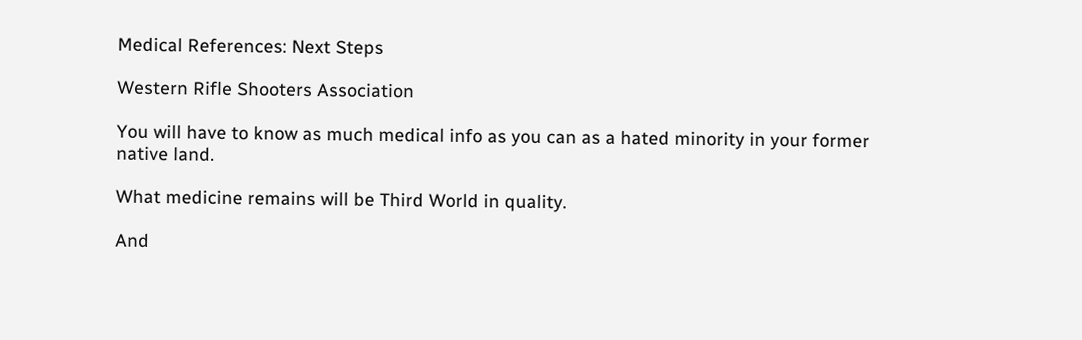Medical References: Next Steps

Western Rifle Shooters Association

You will have to know as much medical info as you can as a hated minority in your former native land.

What medicine remains will be Third World in quality.

And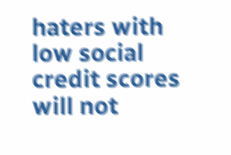haters with low social credit scores will not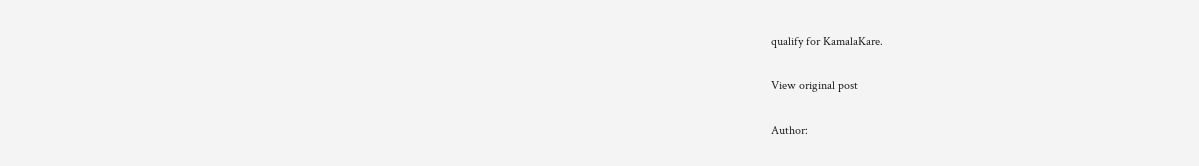qualify for KamalaKare.

View original post

Author: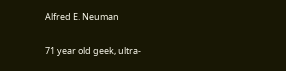Alfred E. Neuman

71 year old geek, ultra-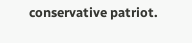conservative patriot.